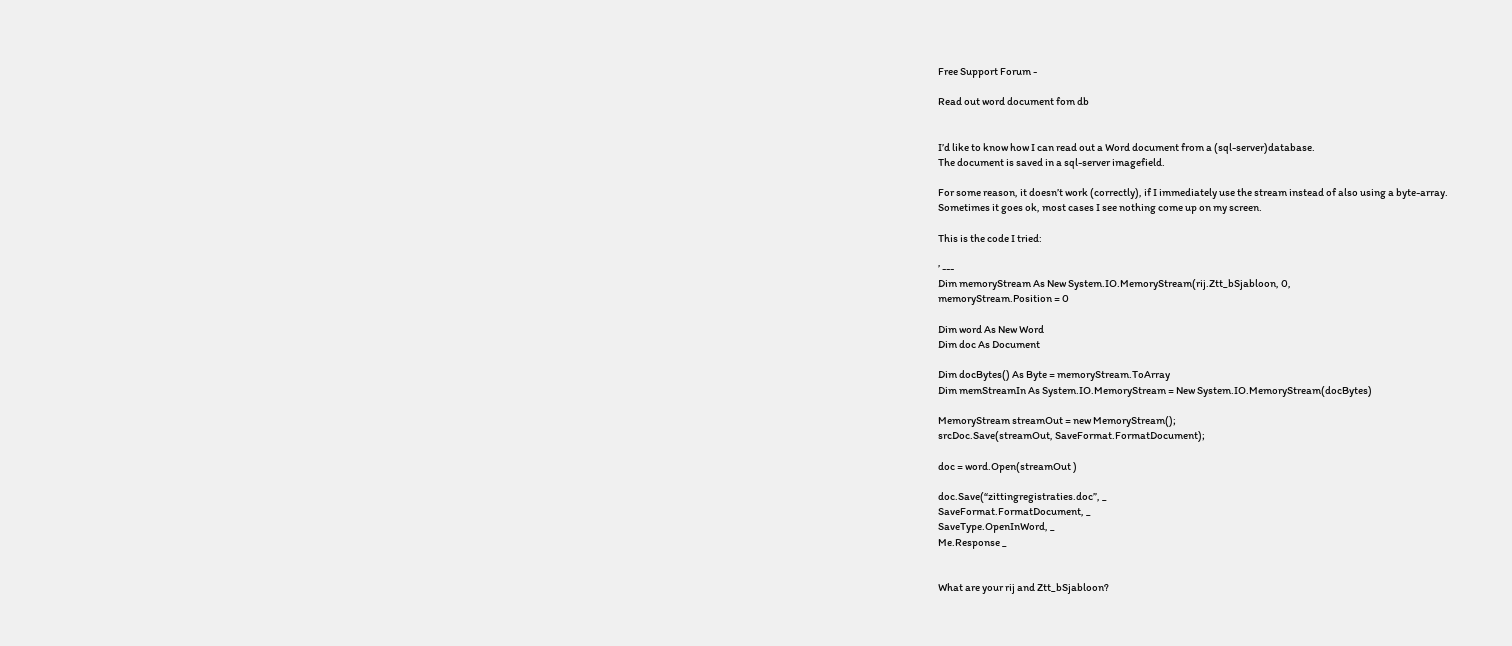Free Support Forum -

Read out word document fom db


I’d like to know how I can read out a Word document from a (sql-server)database.
The document is saved in a sql-server imagefield.

For some reason, it doesn’t work (correctly), if I immediately use the stream instead of also using a byte-array.
Sometimes it goes ok, most cases I see nothing come up on my screen.

This is the code I tried:

’ ---
Dim memoryStream As New System.IO.MemoryStream(rij.Ztt_bSjabloon, 0,
memoryStream.Position = 0

Dim word As New Word
Dim doc As Document

Dim docBytes() As Byte = memoryStream.ToArray
Dim memStreamIn As System.IO.MemoryStream = New System.IO.MemoryStream(docBytes)

MemoryStream streamOut = new MemoryStream();
srcDoc.Save(streamOut, SaveFormat.FormatDocument);

doc = word.Open(streamOut )

doc.Save(“zittingregistraties.doc”, _
SaveFormat.FormatDocument, _
SaveType.OpenInWord, _
Me.Response _


What are your rij and Ztt_bSjabloon?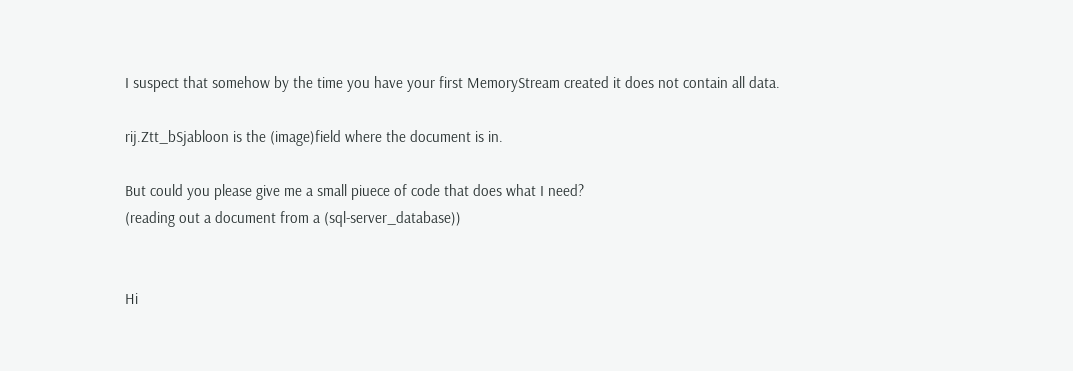I suspect that somehow by the time you have your first MemoryStream created it does not contain all data.

rij.Ztt_bSjabloon is the (image)field where the document is in.

But could you please give me a small piuece of code that does what I need?
(reading out a document from a (sql-server_database))


Hi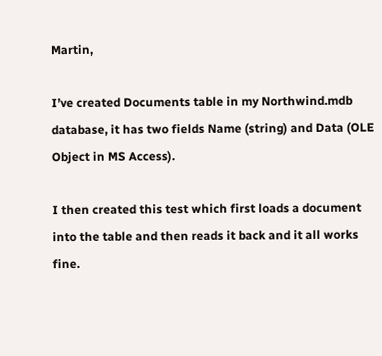Martin,

I’ve created Documents table in my Northwind.mdb database, it has two fields Name (string) and Data (OLE Object in MS Access).

I then created this test which first loads a document into the table and then reads it back and it all works fine.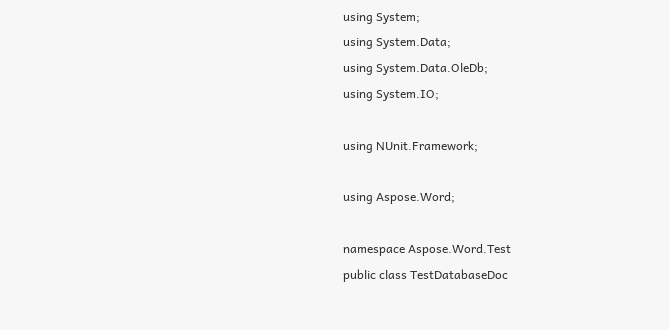using System;
using System.Data;
using System.Data.OleDb;
using System.IO;

using NUnit.Framework;

using Aspose.Word;

namespace Aspose.Word.Test
public class TestDatabaseDoc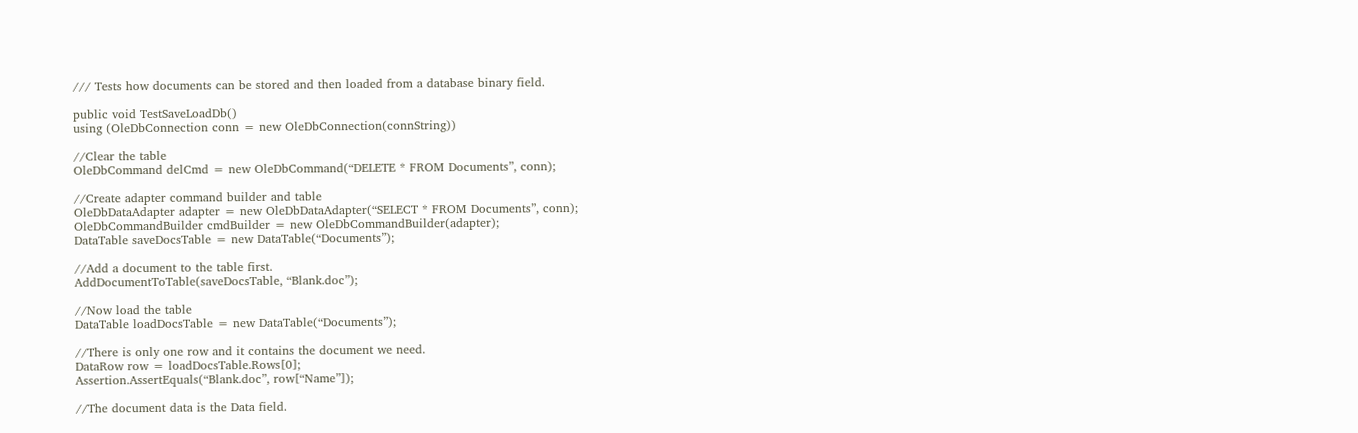/// Tests how documents can be stored and then loaded from a database binary field.

public void TestSaveLoadDb()
using (OleDbConnection conn = new OleDbConnection(connString))

//Clear the table
OleDbCommand delCmd = new OleDbCommand(“DELETE * FROM Documents”, conn);

//Create adapter command builder and table
OleDbDataAdapter adapter = new OleDbDataAdapter(“SELECT * FROM Documents”, conn);
OleDbCommandBuilder cmdBuilder = new OleDbCommandBuilder(adapter);
DataTable saveDocsTable = new DataTable(“Documents”);

//Add a document to the table first.
AddDocumentToTable(saveDocsTable, “Blank.doc”);

//Now load the table
DataTable loadDocsTable = new DataTable(“Documents”);

//There is only one row and it contains the document we need.
DataRow row = loadDocsTable.Rows[0];
Assertion.AssertEquals(“Blank.doc”, row[“Name”]);

//The document data is the Data field.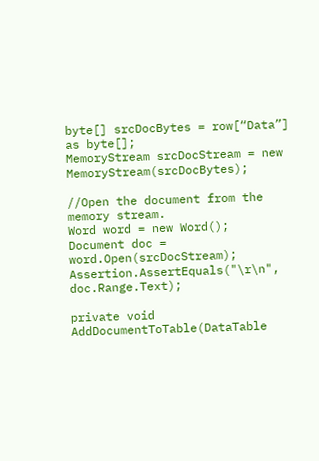byte[] srcDocBytes = row[“Data”] as byte[];
MemoryStream srcDocStream = new MemoryStream(srcDocBytes);

//Open the document from the memory stream.
Word word = new Word();
Document doc = word.Open(srcDocStream);
Assertion.AssertEquals("\r\n", doc.Range.Text);

private void AddDocumentToTable(DataTable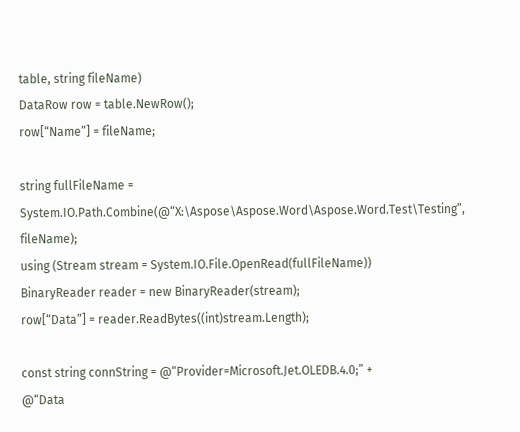table, string fileName)
DataRow row = table.NewRow();
row[“Name”] = fileName;

string fullFileName = System.IO.Path.Combine(@“X:\Aspose\Aspose.Word\Aspose.Word.Test\Testing”, fileName);
using (Stream stream = System.IO.File.OpenRead(fullFileName))
BinaryReader reader = new BinaryReader(stream);
row[“Data”] = reader.ReadBytes((int)stream.Length);

const string connString = @“Provider=Microsoft.Jet.OLEDB.4.0;” +
@“Data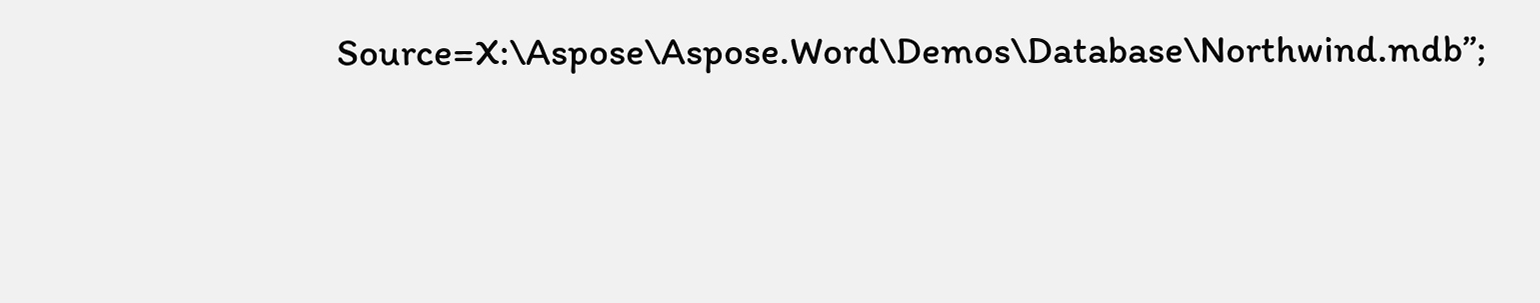Source=X:\Aspose\Aspose.Word\Demos\Database\Northwind.mdb”;